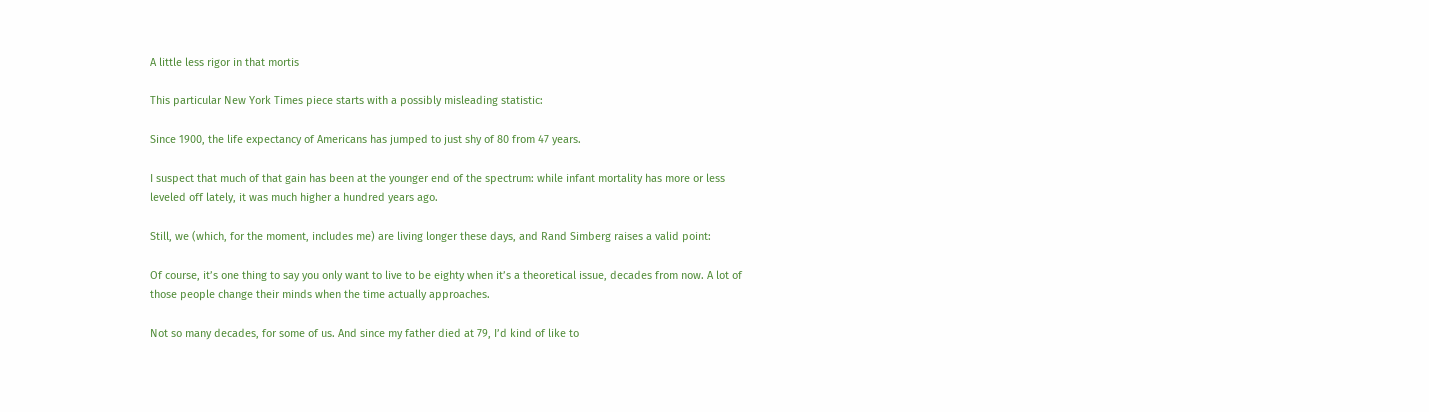A little less rigor in that mortis

This particular New York Times piece starts with a possibly misleading statistic:

Since 1900, the life expectancy of Americans has jumped to just shy of 80 from 47 years.

I suspect that much of that gain has been at the younger end of the spectrum: while infant mortality has more or less leveled off lately, it was much higher a hundred years ago.

Still, we (which, for the moment, includes me) are living longer these days, and Rand Simberg raises a valid point:

Of course, it’s one thing to say you only want to live to be eighty when it’s a theoretical issue, decades from now. A lot of those people change their minds when the time actually approaches.

Not so many decades, for some of us. And since my father died at 79, I’d kind of like to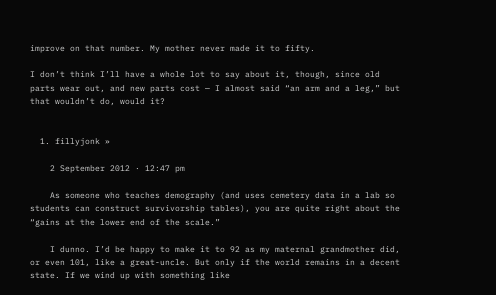improve on that number. My mother never made it to fifty.

I don’t think I’ll have a whole lot to say about it, though, since old parts wear out, and new parts cost — I almost said “an arm and a leg,” but that wouldn’t do, would it?


  1. fillyjonk »

    2 September 2012 · 12:47 pm

    As someone who teaches demography (and uses cemetery data in a lab so students can construct survivorship tables), you are quite right about the “gains at the lower end of the scale.”

    I dunno. I’d be happy to make it to 92 as my maternal grandmother did, or even 101, like a great-uncle. But only if the world remains in a decent state. If we wind up with something like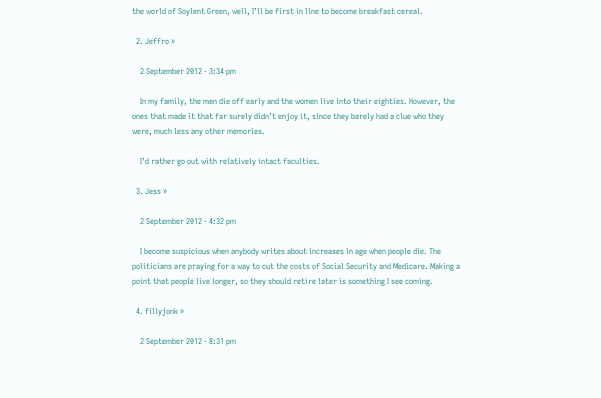the world of Soylent Green, well, I’ll be first in line to become breakfast cereal.

  2. Jeffro »

    2 September 2012 · 3:34 pm

    In my family, the men die off early and the women live into their eighties. However, the ones that made it that far surely didn’t enjoy it, since they barely had a clue who they were, much less any other memories.

    I’d rather go out with relatively intact faculties.

  3. Jess »

    2 September 2012 · 4:32 pm

    I become suspicious when anybody writes about increases in age when people die. The politicians are praying for a way to cut the costs of Social Security and Medicare. Making a point that people live longer, so they should retire later is something I see coming.

  4. fillyjonk »

    2 September 2012 · 8:31 pm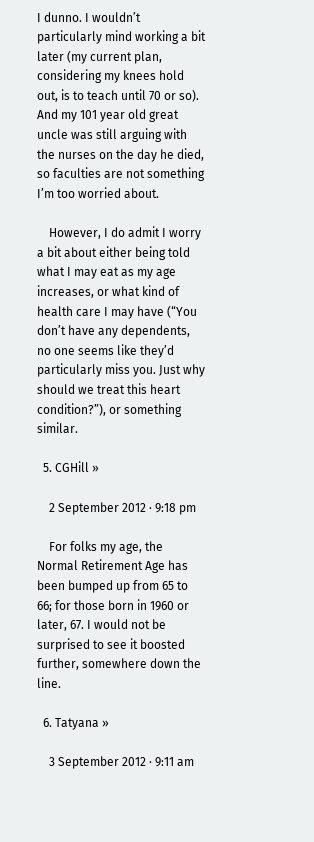I dunno. I wouldn’t particularly mind working a bit later (my current plan, considering my knees hold out, is to teach until 70 or so). And my 101 year old great uncle was still arguing with the nurses on the day he died, so faculties are not something I’m too worried about.

    However, I do admit I worry a bit about either being told what I may eat as my age increases, or what kind of health care I may have (“You don’t have any dependents, no one seems like they’d particularly miss you. Just why should we treat this heart condition?”), or something similar.

  5. CGHill »

    2 September 2012 · 9:18 pm

    For folks my age, the Normal Retirement Age has been bumped up from 65 to 66; for those born in 1960 or later, 67. I would not be surprised to see it boosted further, somewhere down the line.

  6. Tatyana »

    3 September 2012 · 9:11 am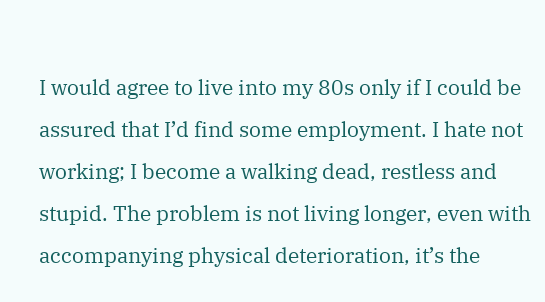I would agree to live into my 80s only if I could be assured that I’d find some employment. I hate not working; I become a walking dead, restless and stupid. The problem is not living longer, even with accompanying physical deterioration, it’s the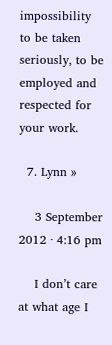impossibility to be taken seriously, to be employed and respected for your work.

  7. Lynn »

    3 September 2012 · 4:16 pm

    I don’t care at what age I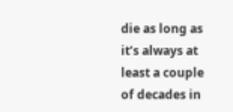die as long as it’s always at least a couple of decades in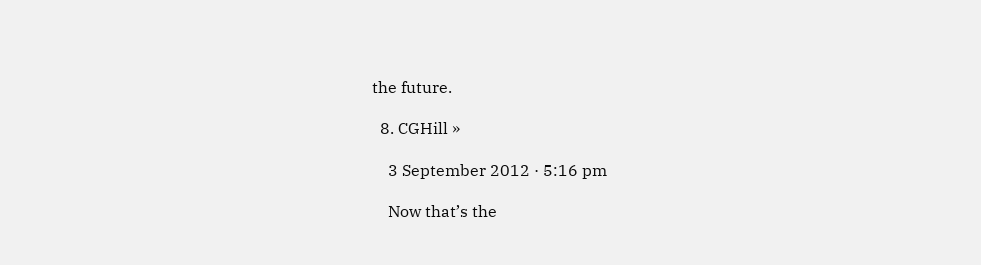the future.

  8. CGHill »

    3 September 2012 · 5:16 pm

    Now that’s the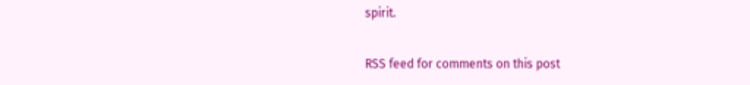spirit.

RSS feed for comments on this post